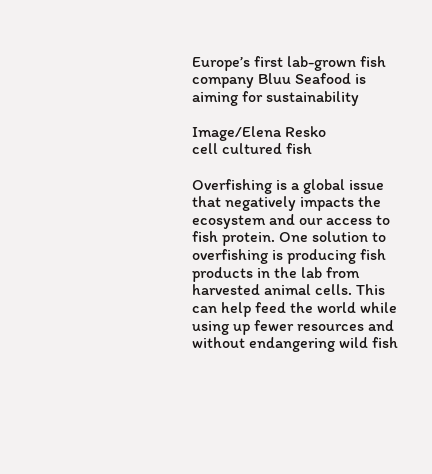Europe’s first lab-grown fish company Bluu Seafood is aiming for sustainability

Image/Elena Resko
cell cultured fish

Overfishing is a global issue that negatively impacts the ecosystem and our access to fish protein. One solution to overfishing is producing fish products in the lab from harvested animal cells. This can help feed the world while using up fewer resources and without endangering wild fish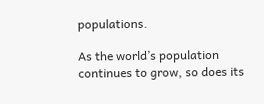populations.

As the world’s population continues to grow, so does its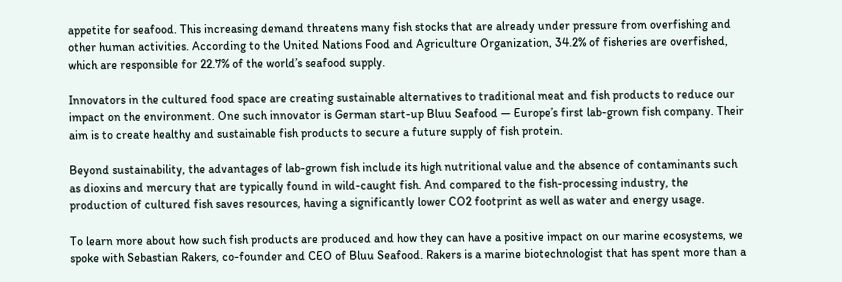appetite for seafood. This increasing demand threatens many fish stocks that are already under pressure from overfishing and other human activities. According to the United Nations Food and Agriculture Organization, 34.2% of fisheries are overfished, which are responsible for 22.7% of the world’s seafood supply.

Innovators in the cultured food space are creating sustainable alternatives to traditional meat and fish products to reduce our impact on the environment. One such innovator is German start-up Bluu Seafood — Europe’s first lab-grown fish company. Their aim is to create healthy and sustainable fish products to secure a future supply of fish protein.

Beyond sustainability, the advantages of lab-grown fish include its high nutritional value and the absence of contaminants such as dioxins and mercury that are typically found in wild-caught fish. And compared to the fish-processing industry, the production of cultured fish saves resources, having a significantly lower CO2 footprint as well as water and energy usage.

To learn more about how such fish products are produced and how they can have a positive impact on our marine ecosystems, we spoke with Sebastian Rakers, co-founder and CEO of Bluu Seafood. Rakers is a marine biotechnologist that has spent more than a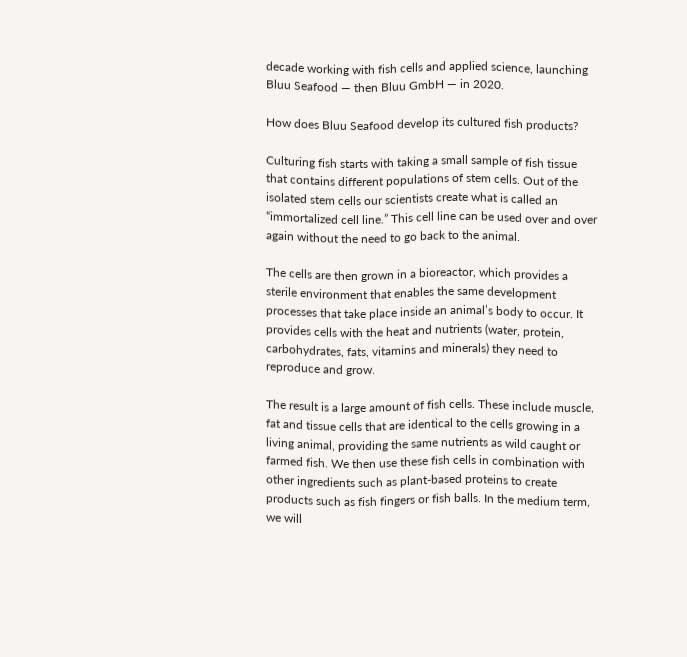decade working with fish cells and applied science, launching Bluu Seafood — then Bluu GmbH — in 2020.

How does Bluu Seafood develop its cultured fish products?

Culturing fish starts with taking a small sample of fish tissue that contains different populations of stem cells. Out of the isolated stem cells our scientists create what is called an “immortalized cell line.” This cell line can be used over and over again without the need to go back to the animal.

The cells are then grown in a bioreactor, which provides a sterile environment that enables the same development processes that take place inside an animal’s body to occur. It provides cells with the heat and nutrients (water, protein, carbohydrates, fats, vitamins and minerals) they need to reproduce and grow.

The result is a large amount of fish cells. These include muscle, fat and tissue cells that are identical to the cells growing in a living animal, providing the same nutrients as wild caught or farmed fish. We then use these fish cells in combination with other ingredients such as plant-based proteins to create products such as fish fingers or fish balls. In the medium term, we will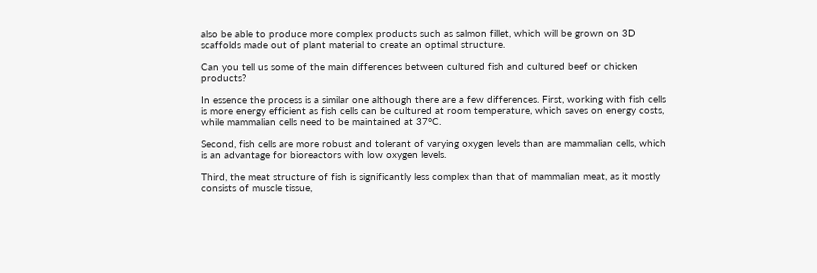also be able to produce more complex products such as salmon fillet, which will be grown on 3D scaffolds made out of plant material to create an optimal structure.

Can you tell us some of the main differences between cultured fish and cultured beef or chicken products?

In essence the process is a similar one although there are a few differences. First, working with fish cells is more energy efficient as fish cells can be cultured at room temperature, which saves on energy costs, while mammalian cells need to be maintained at 37°C.

Second, fish cells are more robust and tolerant of varying oxygen levels than are mammalian cells, which is an advantage for bioreactors with low oxygen levels.

Third, the meat structure of fish is significantly less complex than that of mammalian meat, as it mostly consists of muscle tissue,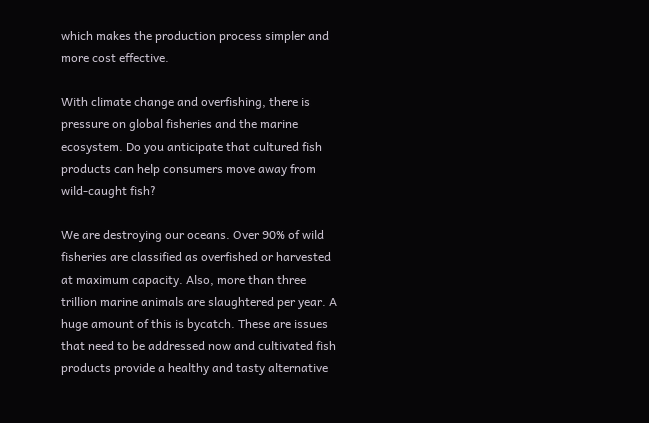which makes the production process simpler and more cost effective.

With climate change and overfishing, there is pressure on global fisheries and the marine ecosystem. Do you anticipate that cultured fish products can help consumers move away from wild-caught fish?

We are destroying our oceans. Over 90% of wild fisheries are classified as overfished or harvested at maximum capacity. Also, more than three trillion marine animals are slaughtered per year. A huge amount of this is bycatch. These are issues that need to be addressed now and cultivated fish products provide a healthy and tasty alternative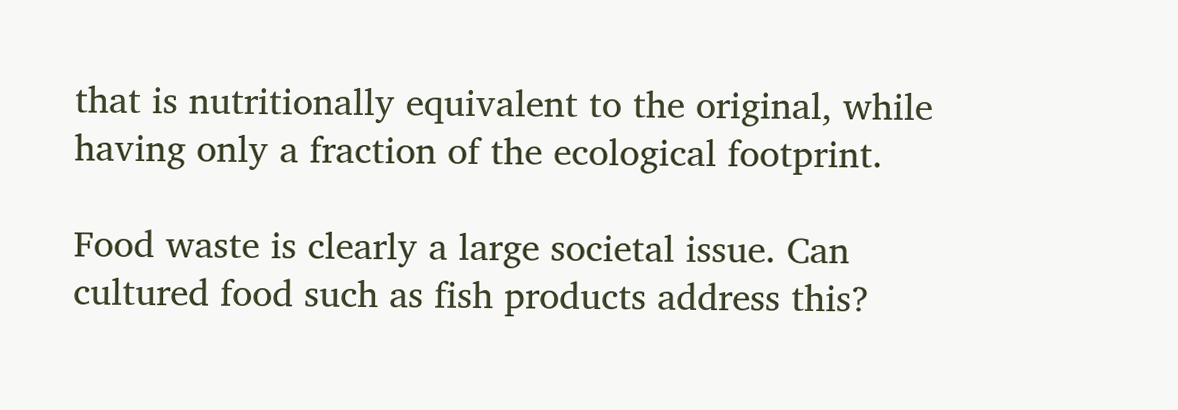that is nutritionally equivalent to the original, while having only a fraction of the ecological footprint.

Food waste is clearly a large societal issue. Can cultured food such as fish products address this?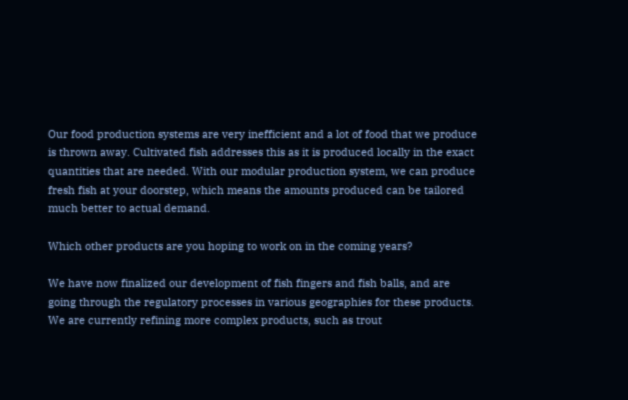Our food production systems are very inefficient and a lot of food that we produce is thrown away. Cultivated fish addresses this as it is produced locally in the exact quantities that are needed. With our modular production system, we can produce fresh fish at your doorstep, which means the amounts produced can be tailored much better to actual demand.

Which other products are you hoping to work on in the coming years?

We have now finalized our development of fish fingers and fish balls, and are going through the regulatory processes in various geographies for these products. We are currently refining more complex products, such as trout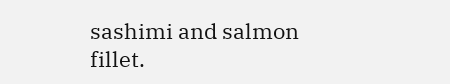sashimi and salmon fillet.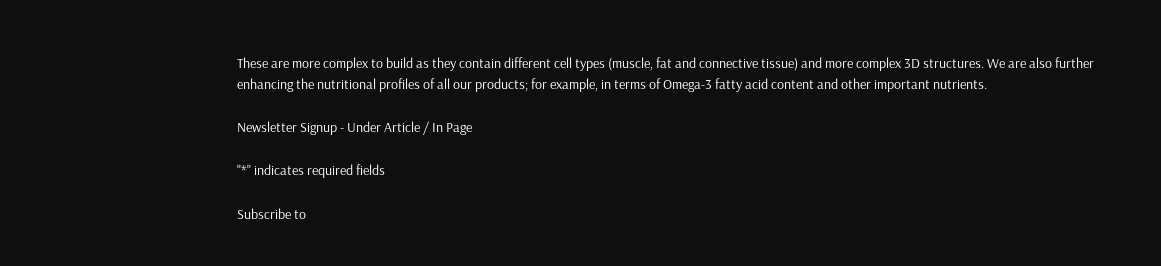These are more complex to build as they contain different cell types (muscle, fat and connective tissue) and more complex 3D structures. We are also further enhancing the nutritional profiles of all our products; for example, in terms of Omega-3 fatty acid content and other important nutrients.

Newsletter Signup - Under Article / In Page

"*" indicates required fields

Subscribe to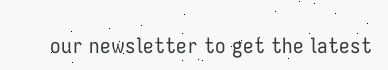our newsletter to get the latest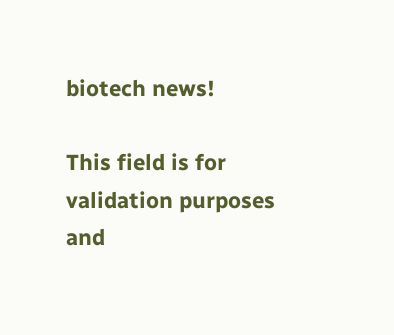biotech news!

This field is for validation purposes and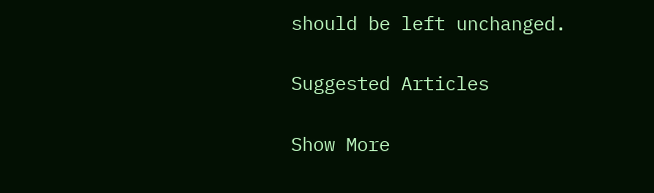should be left unchanged.

Suggested Articles

Show More